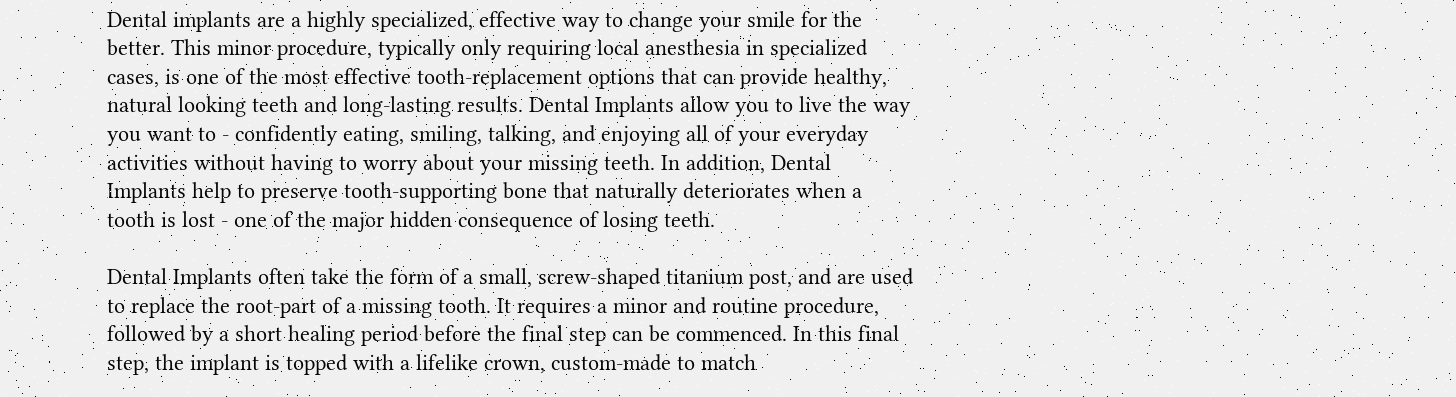Dental implants are a highly specialized, effective way to change your smile for the better. This minor procedure, typically only requiring local anesthesia in specialized cases, is one of the most effective tooth-replacement options that can provide healthy, natural looking teeth and long-lasting results. Dental Implants allow you to live the way you want to - confidently eating, smiling, talking, and enjoying all of your everyday activities without having to worry about your missing teeth. In addition, Dental Implants help to preserve tooth-supporting bone that naturally deteriorates when a tooth is lost - one of the major hidden consequence of losing teeth.

Dental Implants often take the form of a small, screw-shaped titanium post, and are used to replace the root-part of a missing tooth. It requires a minor and routine procedure, followed by a short healing period before the final step can be commenced. In this final step, the implant is topped with a lifelike crown, custom-made to match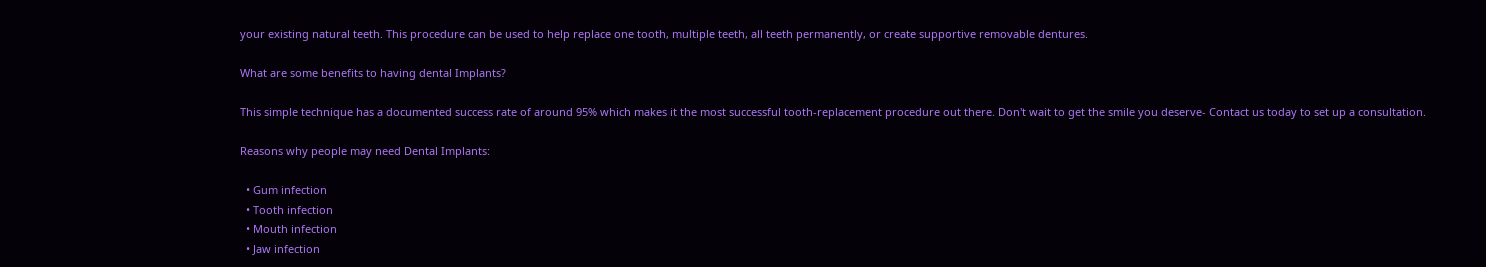your existing natural teeth. This procedure can be used to help replace one tooth, multiple teeth, all teeth permanently, or create supportive removable dentures.

What are some benefits to having dental Implants?

This simple technique has a documented success rate of around 95% which makes it the most successful tooth-replacement procedure out there. Don't wait to get the smile you deserve- Contact us today to set up a consultation.

Reasons why people may need Dental Implants:

  • Gum infection
  • Tooth infection
  • Mouth infection
  • Jaw infection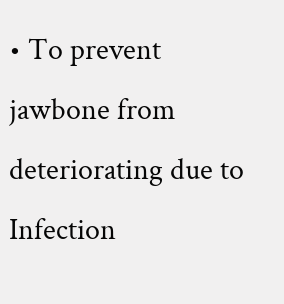• To prevent jawbone from deteriorating due to Infection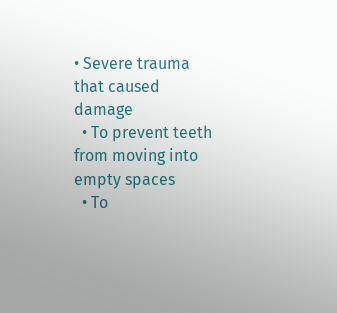• Severe trauma that caused damage
  • To prevent teeth from moving into empty spaces
  • To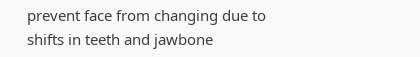prevent face from changing due to shifts in teeth and jawbone